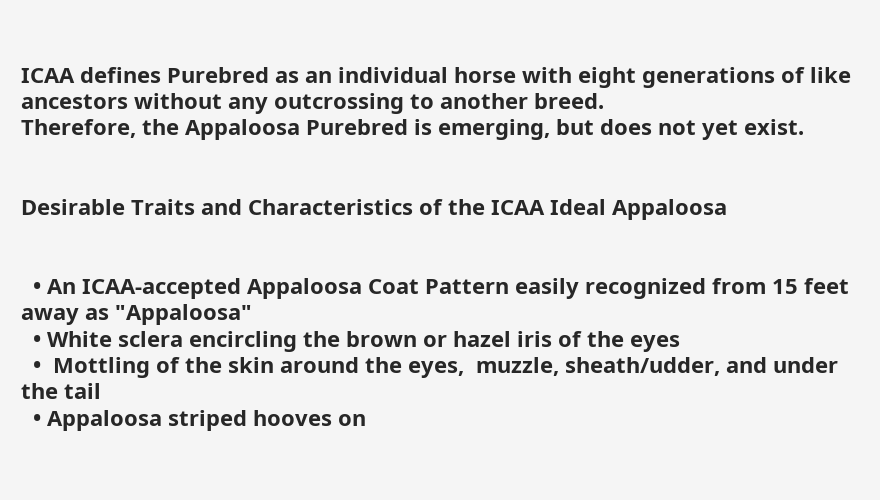ICAA defines Purebred as an individual horse with eight generations of like ancestors without any outcrossing to another breed.
Therefore, the Appaloosa Purebred is emerging, but does not yet exist.


Desirable Traits and Characteristics of the ICAA Ideal Appaloosa


  • An ICAA-accepted Appaloosa Coat Pattern easily recognized from 15 feet away as "Appaloosa"
  • White sclera encircling the brown or hazel iris of the eyes
  •  Mottling of the skin around the eyes,  muzzle, sheath/udder, and under the tail
  • Appaloosa striped hooves on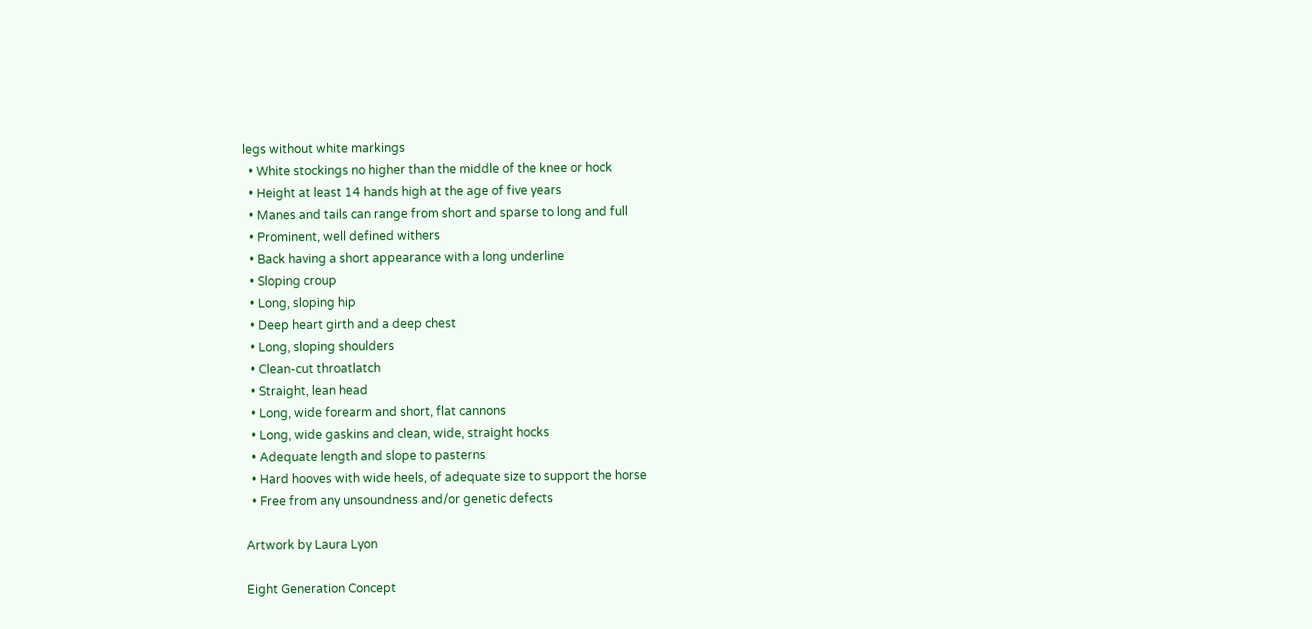legs without white markings
  • White stockings no higher than the middle of the knee or hock
  • Height at least 14 hands high at the age of five years
  • Manes and tails can range from short and sparse to long and full
  • Prominent, well defined withers
  • Back having a short appearance with a long underline
  • Sloping croup
  • Long, sloping hip
  • Deep heart girth and a deep chest
  • Long, sloping shoulders
  • Clean-cut throatlatch
  • Straight, lean head
  • Long, wide forearm and short, flat cannons
  • Long, wide gaskins and clean, wide, straight hocks
  • Adequate length and slope to pasterns
  • Hard hooves with wide heels, of adequate size to support the horse
  • Free from any unsoundness and/or genetic defects

Artwork by Laura Lyon

Eight Generation Concept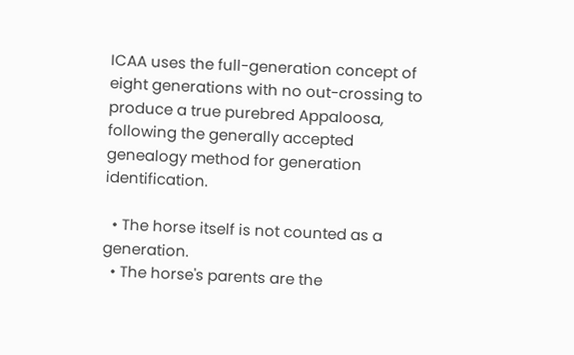ICAA uses the full-generation concept of eight generations with no out-crossing to produce a true purebred Appaloosa, following the generally accepted genealogy method for generation identification.

  • The horse itself is not counted as a generation.
  • The horse's parents are the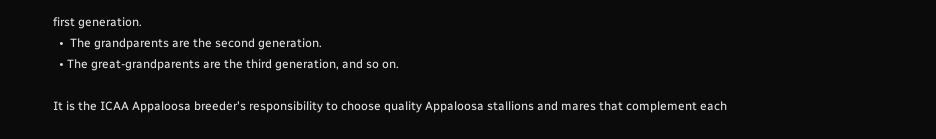first generation.
  •  The grandparents are the second generation.
  • The great-grandparents are the third generation, and so on.

It is the ICAA Appaloosa breeder's responsibility to choose quality Appaloosa stallions and mares that complement each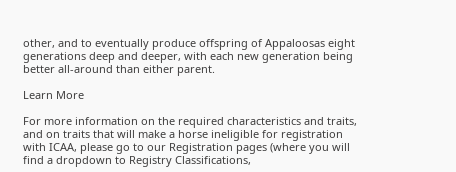other, and to eventually produce offspring of Appaloosas eight generations deep and deeper, with each new generation being better all-around than either parent.

Learn More

For more information on the required characteristics and traits, and on traits that will make a horse ineligible for registration with ICAA, please go to our Registration pages (where you will find a dropdown to Registry Classifications,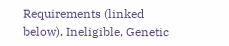Requirements (linked below), Ineligible, Genetic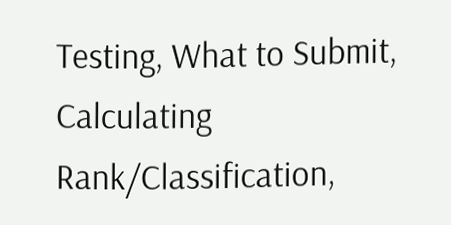Testing, What to Submit, Calculating Rank/Classification,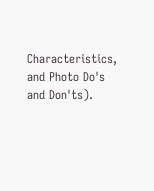Characteristics, and Photo Do's and Don'ts).